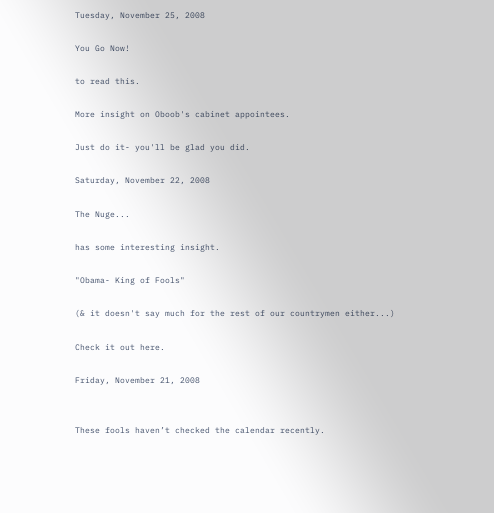Tuesday, November 25, 2008

You Go Now!

to read this.

More insight on Oboob's cabinet appointees.

Just do it- you'll be glad you did.

Saturday, November 22, 2008

The Nuge...

has some interesting insight.

"Obama- King of Fools"

(& it doesn't say much for the rest of our countrymen either...)

Check it out here.

Friday, November 21, 2008


These fools haven’t checked the calendar recently.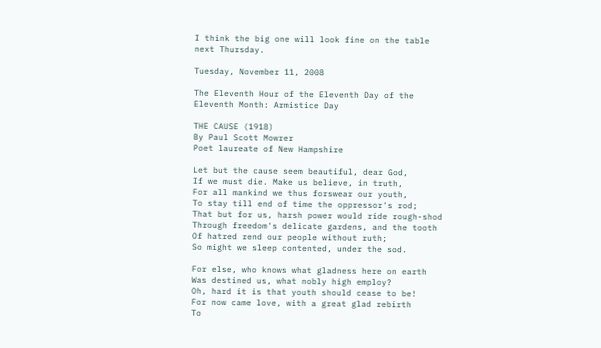I think the big one will look fine on the table next Thursday.

Tuesday, November 11, 2008

The Eleventh Hour of the Eleventh Day of the Eleventh Month: Armistice Day

THE CAUSE (1918)
By Paul Scott Mowrer
Poet laureate of New Hampshire

Let but the cause seem beautiful, dear God,
If we must die. Make us believe, in truth,
For all mankind we thus forswear our youth,
To stay till end of time the oppressor's rod;
That but for us, harsh power would ride rough-shod
Through freedom's delicate gardens, and the tooth
Of hatred rend our people without ruth;
So might we sleep contented, under the sod.

For else, who knows what gladness here on earth
Was destined us, what nobly high employ?
Oh, hard it is that youth should cease to be!
For now came love, with a great glad rebirth
To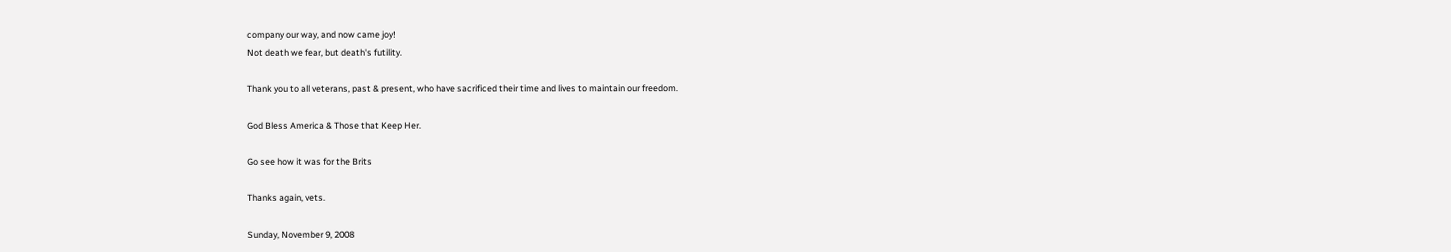company our way, and now came joy!
Not death we fear, but death's futility.

Thank you to all veterans, past & present, who have sacrificed their time and lives to maintain our freedom.

God Bless America & Those that Keep Her.

Go see how it was for the Brits

Thanks again, vets.

Sunday, November 9, 2008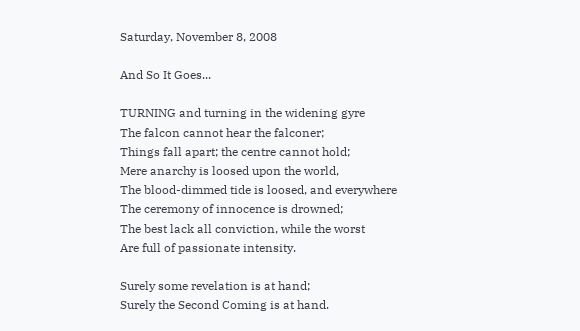Saturday, November 8, 2008

And So It Goes...

TURNING and turning in the widening gyre
The falcon cannot hear the falconer;
Things fall apart; the centre cannot hold;
Mere anarchy is loosed upon the world,
The blood-dimmed tide is loosed, and everywhere
The ceremony of innocence is drowned;
The best lack all conviction, while the worst
Are full of passionate intensity.

Surely some revelation is at hand;
Surely the Second Coming is at hand.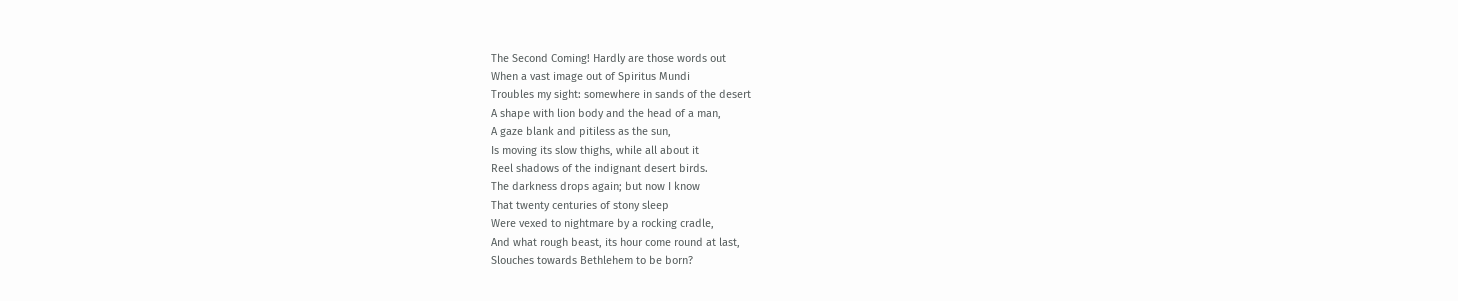The Second Coming! Hardly are those words out
When a vast image out of Spiritus Mundi
Troubles my sight: somewhere in sands of the desert
A shape with lion body and the head of a man,
A gaze blank and pitiless as the sun,
Is moving its slow thighs, while all about it
Reel shadows of the indignant desert birds.
The darkness drops again; but now I know
That twenty centuries of stony sleep
Were vexed to nightmare by a rocking cradle,
And what rough beast, its hour come round at last,
Slouches towards Bethlehem to be born?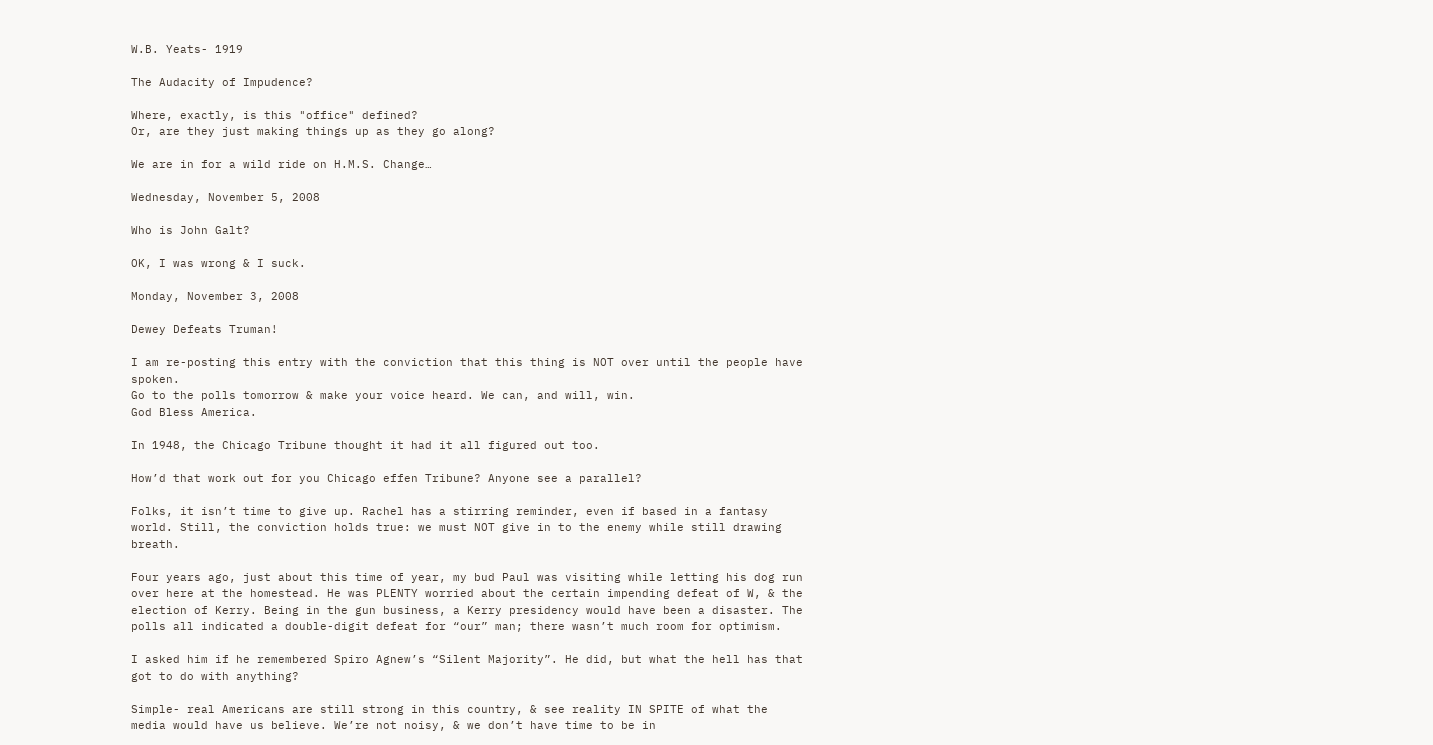W.B. Yeats- 1919

The Audacity of Impudence?

Where, exactly, is this "office" defined?
Or, are they just making things up as they go along?

We are in for a wild ride on H.M.S. Change…

Wednesday, November 5, 2008

Who is John Galt?

OK, I was wrong & I suck.

Monday, November 3, 2008

Dewey Defeats Truman!

I am re-posting this entry with the conviction that this thing is NOT over until the people have spoken.
Go to the polls tomorrow & make your voice heard. We can, and will, win.
God Bless America.

In 1948, the Chicago Tribune thought it had it all figured out too.

How’d that work out for you Chicago effen Tribune? Anyone see a parallel?

Folks, it isn’t time to give up. Rachel has a stirring reminder, even if based in a fantasy world. Still, the conviction holds true: we must NOT give in to the enemy while still drawing breath.

Four years ago, just about this time of year, my bud Paul was visiting while letting his dog run over here at the homestead. He was PLENTY worried about the certain impending defeat of W, & the election of Kerry. Being in the gun business, a Kerry presidency would have been a disaster. The polls all indicated a double-digit defeat for “our” man; there wasn’t much room for optimism.

I asked him if he remembered Spiro Agnew’s “Silent Majority”. He did, but what the hell has that got to do with anything?

Simple- real Americans are still strong in this country, & see reality IN SPITE of what the media would have us believe. We’re not noisy, & we don’t have time to be in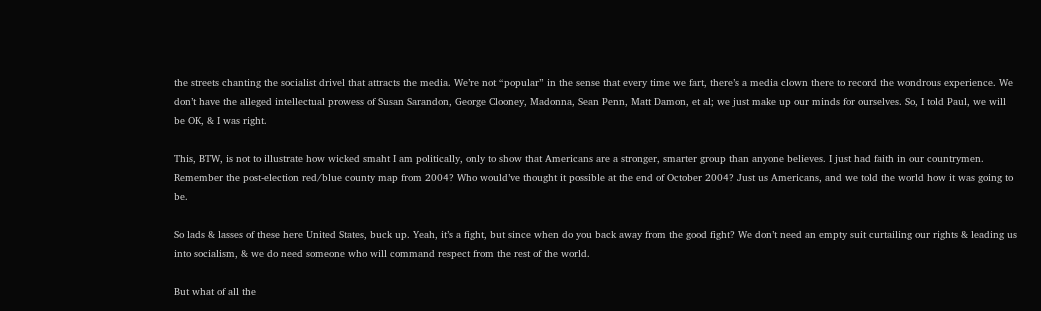the streets chanting the socialist drivel that attracts the media. We’re not “popular” in the sense that every time we fart, there’s a media clown there to record the wondrous experience. We don’t have the alleged intellectual prowess of Susan Sarandon, George Clooney, Madonna, Sean Penn, Matt Damon, et al; we just make up our minds for ourselves. So, I told Paul, we will be OK, & I was right.

This, BTW, is not to illustrate how wicked smaht I am politically, only to show that Americans are a stronger, smarter group than anyone believes. I just had faith in our countrymen. Remember the post-election red/blue county map from 2004? Who would’ve thought it possible at the end of October 2004? Just us Americans, and we told the world how it was going to be.

So lads & lasses of these here United States, buck up. Yeah, it’s a fight, but since when do you back away from the good fight? We don’t need an empty suit curtailing our rights & leading us into socialism, & we do need someone who will command respect from the rest of the world.

But what of all the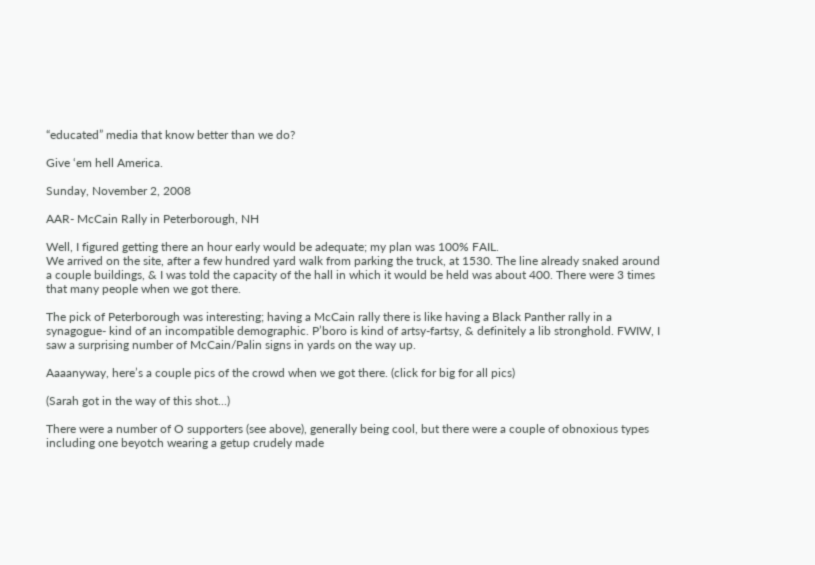“educated” media that know better than we do?

Give ‘em hell America.

Sunday, November 2, 2008

AAR- McCain Rally in Peterborough, NH

Well, I figured getting there an hour early would be adequate; my plan was 100% FAIL.
We arrived on the site, after a few hundred yard walk from parking the truck, at 1530. The line already snaked around a couple buildings, & I was told the capacity of the hall in which it would be held was about 400. There were 3 times that many people when we got there.

The pick of Peterborough was interesting; having a McCain rally there is like having a Black Panther rally in a synagogue- kind of an incompatible demographic. P’boro is kind of artsy-fartsy, & definitely a lib stronghold. FWIW, I saw a surprising number of McCain/Palin signs in yards on the way up.

Aaaanyway, here’s a couple pics of the crowd when we got there. (click for big for all pics)

(Sarah got in the way of this shot...)

There were a number of O supporters (see above), generally being cool, but there were a couple of obnoxious types including one beyotch wearing a getup crudely made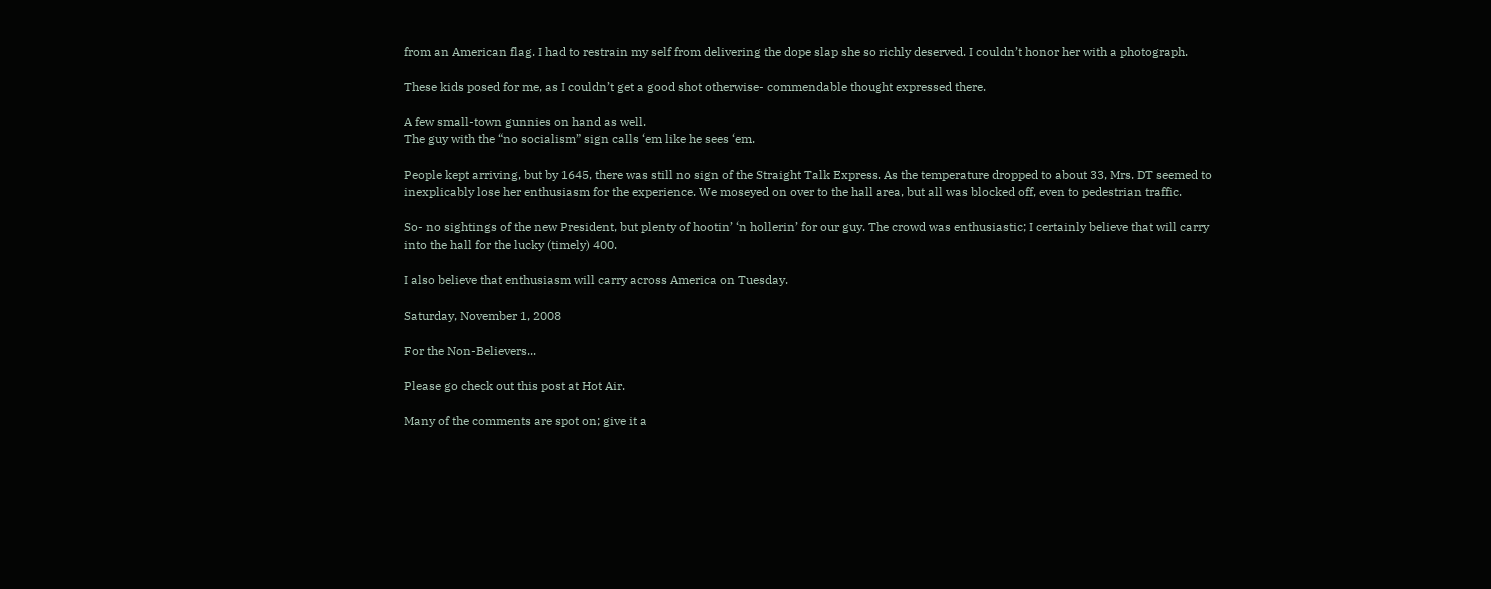from an American flag. I had to restrain my self from delivering the dope slap she so richly deserved. I couldn’t honor her with a photograph.

These kids posed for me, as I couldn’t get a good shot otherwise- commendable thought expressed there.

A few small-town gunnies on hand as well.
The guy with the “no socialism” sign calls ‘em like he sees ‘em.

People kept arriving, but by 1645, there was still no sign of the Straight Talk Express. As the temperature dropped to about 33, Mrs. DT seemed to inexplicably lose her enthusiasm for the experience. We moseyed on over to the hall area, but all was blocked off, even to pedestrian traffic.

So- no sightings of the new President, but plenty of hootin’ ‘n hollerin’ for our guy. The crowd was enthusiastic; I certainly believe that will carry into the hall for the lucky (timely) 400.

I also believe that enthusiasm will carry across America on Tuesday.

Saturday, November 1, 2008

For the Non-Believers...

Please go check out this post at Hot Air.

Many of the comments are spot on; give it a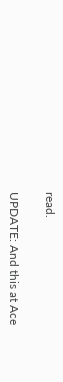read.

UPDATE: And this at Ace